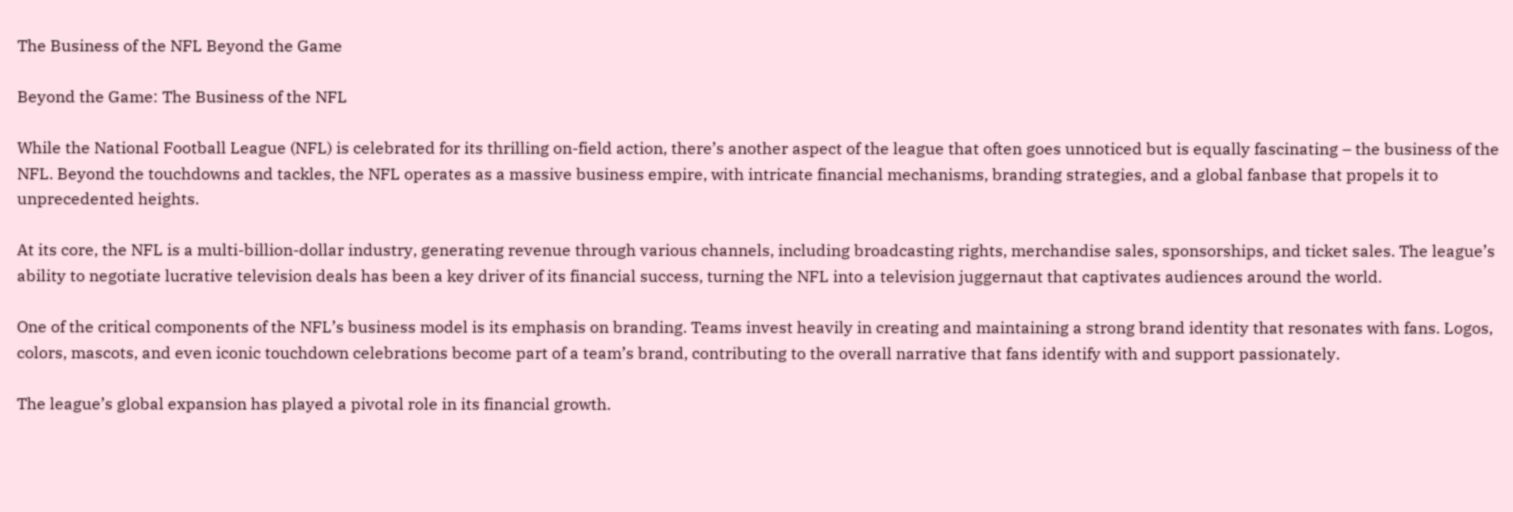The Business of the NFL Beyond the Game

Beyond the Game: The Business of the NFL

While the National Football League (NFL) is celebrated for its thrilling on-field action, there’s another aspect of the league that often goes unnoticed but is equally fascinating – the business of the NFL. Beyond the touchdowns and tackles, the NFL operates as a massive business empire, with intricate financial mechanisms, branding strategies, and a global fanbase that propels it to unprecedented heights.

At its core, the NFL is a multi-billion-dollar industry, generating revenue through various channels, including broadcasting rights, merchandise sales, sponsorships, and ticket sales. The league’s ability to negotiate lucrative television deals has been a key driver of its financial success, turning the NFL into a television juggernaut that captivates audiences around the world.

One of the critical components of the NFL’s business model is its emphasis on branding. Teams invest heavily in creating and maintaining a strong brand identity that resonates with fans. Logos, colors, mascots, and even iconic touchdown celebrations become part of a team’s brand, contributing to the overall narrative that fans identify with and support passionately.

The league’s global expansion has played a pivotal role in its financial growth.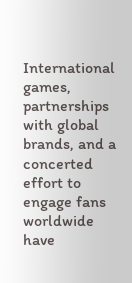International games, partnerships with global brands, and a concerted effort to engage fans worldwide have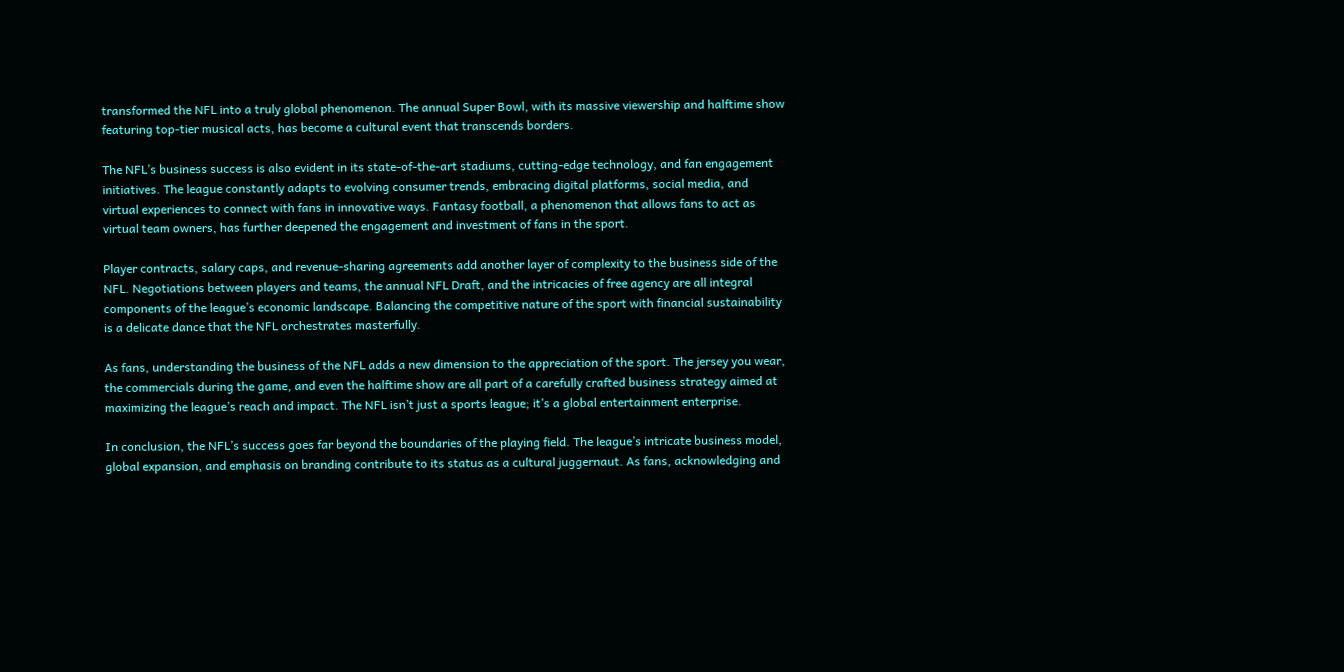transformed the NFL into a truly global phenomenon. The annual Super Bowl, with its massive viewership and halftime show featuring top-tier musical acts, has become a cultural event that transcends borders.

The NFL’s business success is also evident in its state-of-the-art stadiums, cutting-edge technology, and fan engagement initiatives. The league constantly adapts to evolving consumer trends, embracing digital platforms, social media, and virtual experiences to connect with fans in innovative ways. Fantasy football, a phenomenon that allows fans to act as virtual team owners, has further deepened the engagement and investment of fans in the sport.

Player contracts, salary caps, and revenue-sharing agreements add another layer of complexity to the business side of the NFL. Negotiations between players and teams, the annual NFL Draft, and the intricacies of free agency are all integral components of the league’s economic landscape. Balancing the competitive nature of the sport with financial sustainability is a delicate dance that the NFL orchestrates masterfully.

As fans, understanding the business of the NFL adds a new dimension to the appreciation of the sport. The jersey you wear, the commercials during the game, and even the halftime show are all part of a carefully crafted business strategy aimed at maximizing the league’s reach and impact. The NFL isn’t just a sports league; it’s a global entertainment enterprise.

In conclusion, the NFL’s success goes far beyond the boundaries of the playing field. The league’s intricate business model, global expansion, and emphasis on branding contribute to its status as a cultural juggernaut. As fans, acknowledging and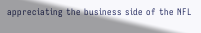appreciating the business side of the NFL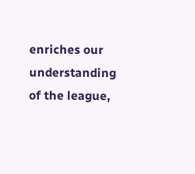enriches our understanding of the league,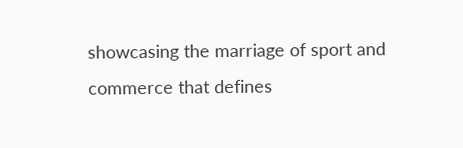showcasing the marriage of sport and commerce that defines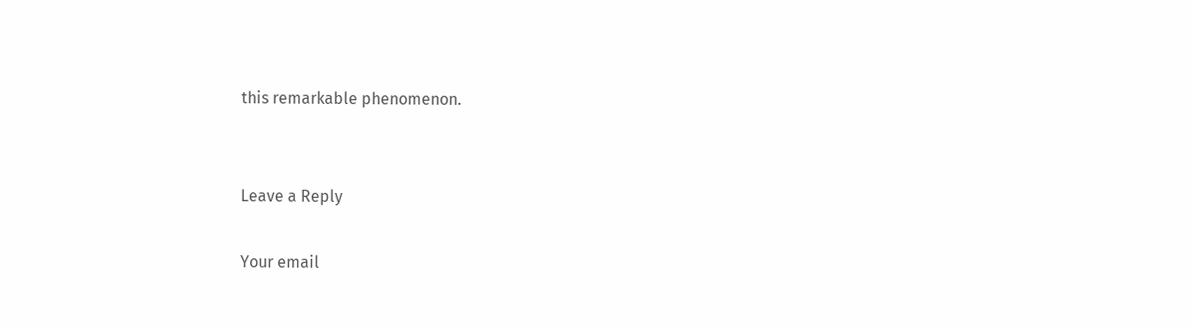this remarkable phenomenon.


Leave a Reply

Your email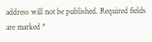address will not be published. Required fields are marked *